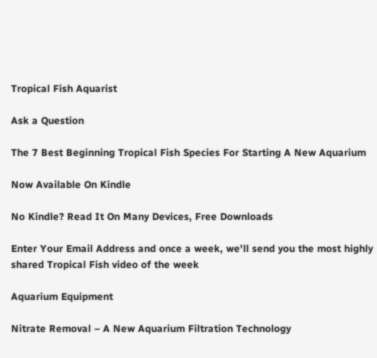Tropical Fish Aquarist

Ask a Question

The 7 Best Beginning Tropical Fish Species For Starting A New Aquarium

Now Available On Kindle

No Kindle? Read It On Many Devices, Free Downloads

Enter Your Email Address and once a week, we'll send you the most highly shared Tropical Fish video of the week

Aquarium Equipment

Nitrate Removal – A New Aquarium Filtration Technology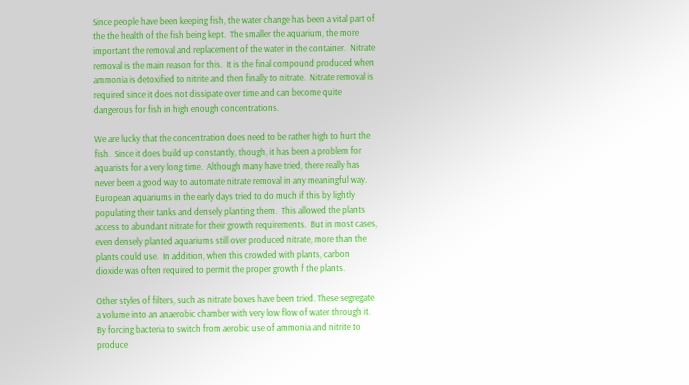Since people have been keeping fish, the water change has been a vital part of the the health of the fish being kept.  The smaller the aquarium, the more important the removal and replacement of the water in the container.  Nitrate removal is the main reason for this.  It is the final compound produced when ammonia is detoxified to nitrite and then finally to nitrate.  Nitrate removal is required since it does not dissipate over time and can become quite dangerous for fish in high enough concentrations.

We are lucky that the concentration does need to be rather high to hurt the fish.  Since it does build up constantly, though, it has been a problem for aquarists for a very long time.  Although many have tried, there really has never been a good way to automate nitrate removal in any meaningful way.  European aquariums in the early days tried to do much if this by lightly populating their tanks and densely planting them.  This allowed the plants access to abundant nitrate for their growth requirements.  But in most cases, even densely planted aquariums still over produced nitrate, more than the plants could use.  In addition, when this crowded with plants, carbon dioxide was often required to permit the proper growth f the plants.

Other styles of filters, such as nitrate boxes have been tried. These segregate a volume into an anaerobic chamber with very low flow of water through it. By forcing bacteria to switch from aerobic use of ammonia and nitrite to produce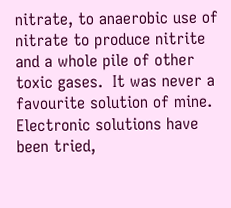nitrate, to anaerobic use of nitrate to produce nitrite and a whole pile of other toxic gases.  It was never a favourite solution of mine.   Electronic solutions have been tried,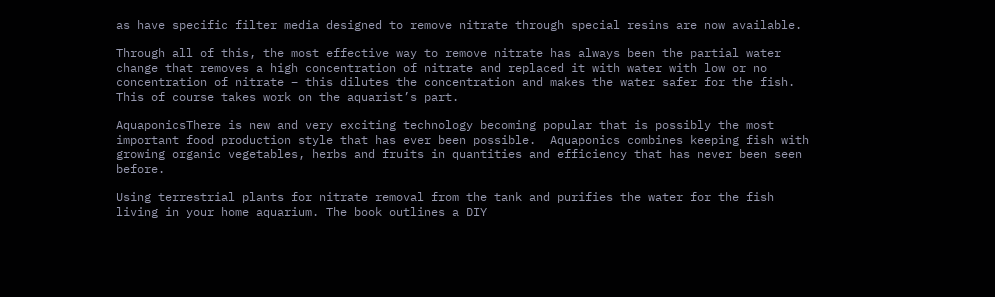as have specific filter media designed to remove nitrate through special resins are now available.

Through all of this, the most effective way to remove nitrate has always been the partial water change that removes a high concentration of nitrate and replaced it with water with low or no concentration of nitrate – this dilutes the concentration and makes the water safer for the fish.  This of course takes work on the aquarist’s part.

AquaponicsThere is new and very exciting technology becoming popular that is possibly the most important food production style that has ever been possible.  Aquaponics combines keeping fish with growing organic vegetables, herbs and fruits in quantities and efficiency that has never been seen before.

Using terrestrial plants for nitrate removal from the tank and purifies the water for the fish living in your home aquarium. The book outlines a DIY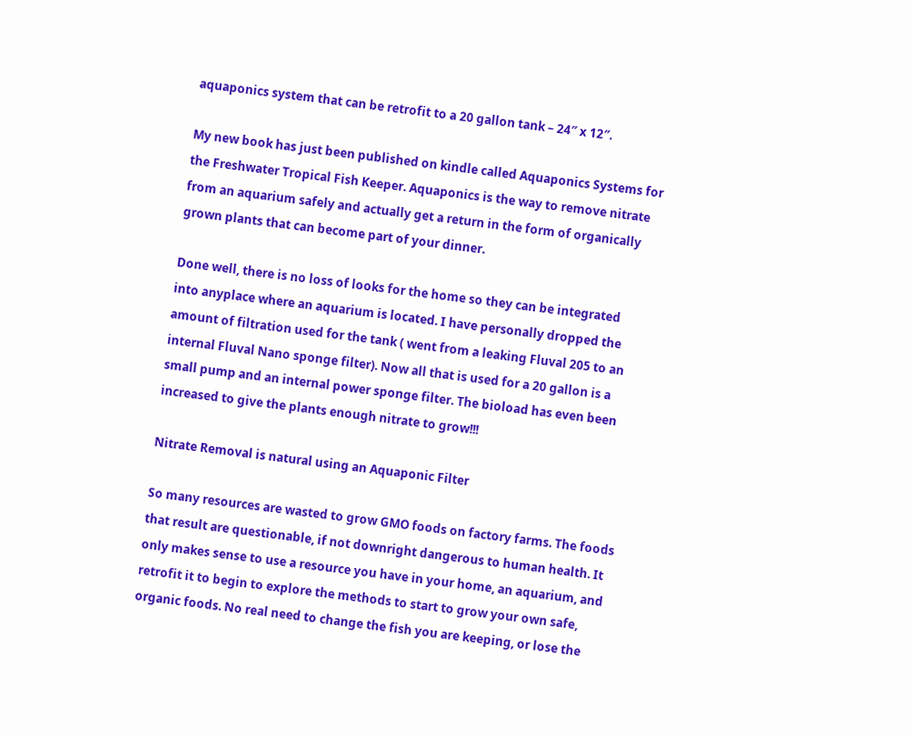aquaponics system that can be retrofit to a 20 gallon tank – 24″ x 12″.

My new book has just been published on kindle called Aquaponics Systems for the Freshwater Tropical Fish Keeper. Aquaponics is the way to remove nitrate from an aquarium safely and actually get a return in the form of organically grown plants that can become part of your dinner.

Done well, there is no loss of looks for the home so they can be integrated into anyplace where an aquarium is located. I have personally dropped the amount of filtration used for the tank ( went from a leaking Fluval 205 to an internal Fluval Nano sponge filter). Now all that is used for a 20 gallon is a small pump and an internal power sponge filter. The bioload has even been increased to give the plants enough nitrate to grow!!!

Nitrate Removal is natural using an Aquaponic Filter

So many resources are wasted to grow GMO foods on factory farms. The foods that result are questionable, if not downright dangerous to human health. It only makes sense to use a resource you have in your home, an aquarium, and retrofit it to begin to explore the methods to start to grow your own safe, organic foods. No real need to change the fish you are keeping, or lose the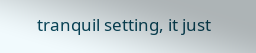tranquil setting, it just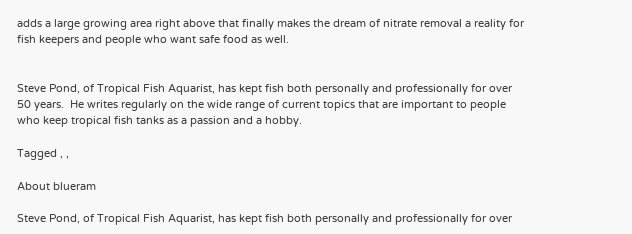adds a large growing area right above that finally makes the dream of nitrate removal a reality for fish keepers and people who want safe food as well.


Steve Pond, of Tropical Fish Aquarist, has kept fish both personally and professionally for over 50 years.  He writes regularly on the wide range of current topics that are important to people who keep tropical fish tanks as a passion and a hobby.

Tagged , ,

About blueram

Steve Pond, of Tropical Fish Aquarist, has kept fish both personally and professionally for over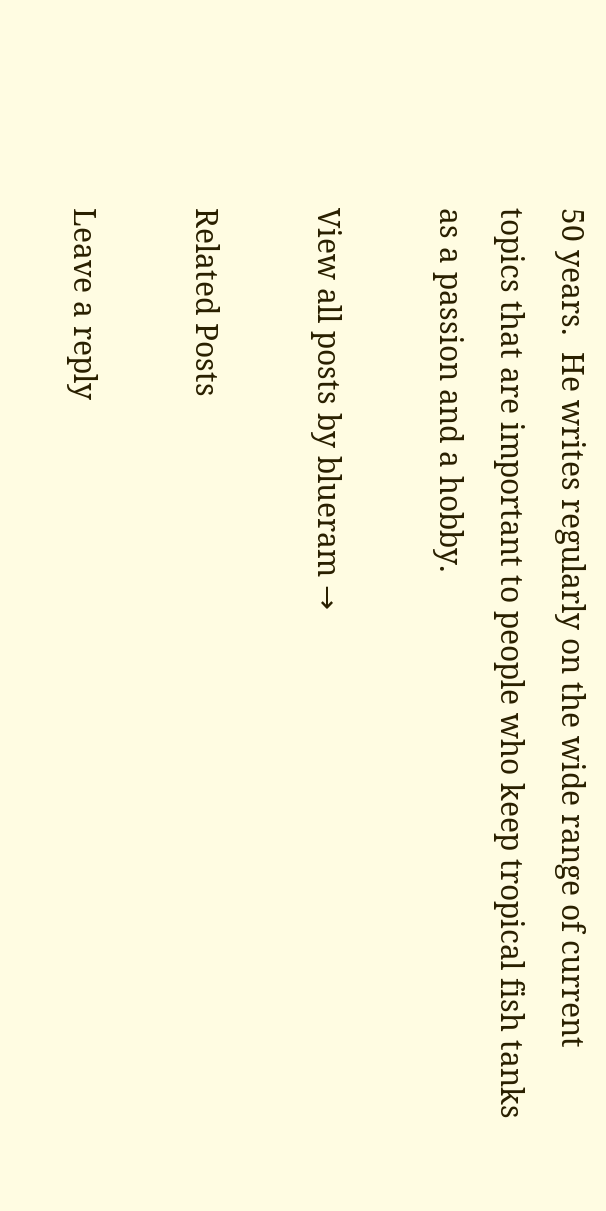50 years.  He writes regularly on the wide range of current topics that are important to people who keep tropical fish tanks as a passion and a hobby.

View all posts by blueram →

Related Posts

Leave a reply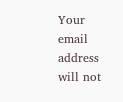Your email address will not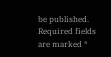be published. Required fields are marked *